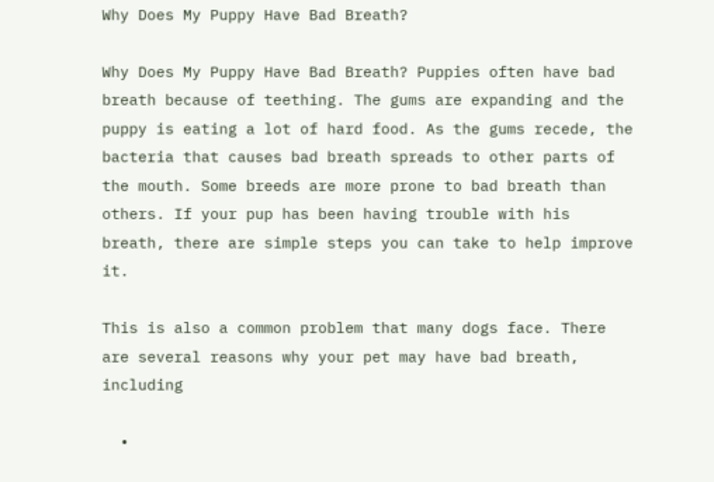Why Does My Puppy Have Bad Breath?

Why Does My Puppy Have Bad Breath? Puppies often have bad breath because of teething. The gums are expanding and the puppy is eating a lot of hard food. As the gums recede, the bacteria that causes bad breath spreads to other parts of the mouth. Some breeds are more prone to bad breath than others. If your pup has been having trouble with his breath, there are simple steps you can take to help improve it.

This is also a common problem that many dogs face. There are several reasons why your pet may have bad breath, including

  •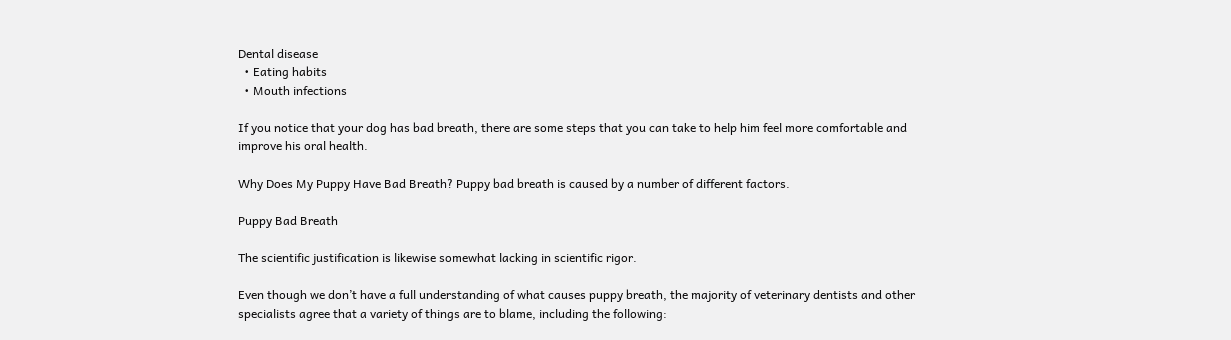Dental disease
  • Eating habits
  • Mouth infections

If you notice that your dog has bad breath, there are some steps that you can take to help him feel more comfortable and improve his oral health.

Why Does My Puppy Have Bad Breath? Puppy bad breath is caused by a number of different factors.

Puppy Bad Breath

The scientific justification is likewise somewhat lacking in scientific rigor.

Even though we don’t have a full understanding of what causes puppy breath, the majority of veterinary dentists and other specialists agree that a variety of things are to blame, including the following: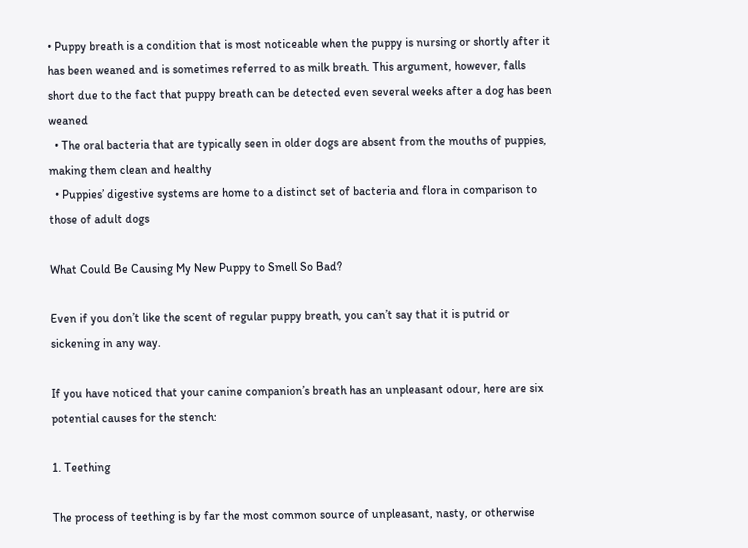• Puppy breath is a condition that is most noticeable when the puppy is nursing or shortly after it has been weaned and is sometimes referred to as milk breath. This argument, however, falls short due to the fact that puppy breath can be detected even several weeks after a dog has been weaned
  • The oral bacteria that are typically seen in older dogs are absent from the mouths of puppies, making them clean and healthy
  • Puppies’ digestive systems are home to a distinct set of bacteria and flora in comparison to those of adult dogs

What Could Be Causing My New Puppy to Smell So Bad?

Even if you don’t like the scent of regular puppy breath, you can’t say that it is putrid or sickening in any way.

If you have noticed that your canine companion’s breath has an unpleasant odour, here are six potential causes for the stench:

1. Teething

The process of teething is by far the most common source of unpleasant, nasty, or otherwise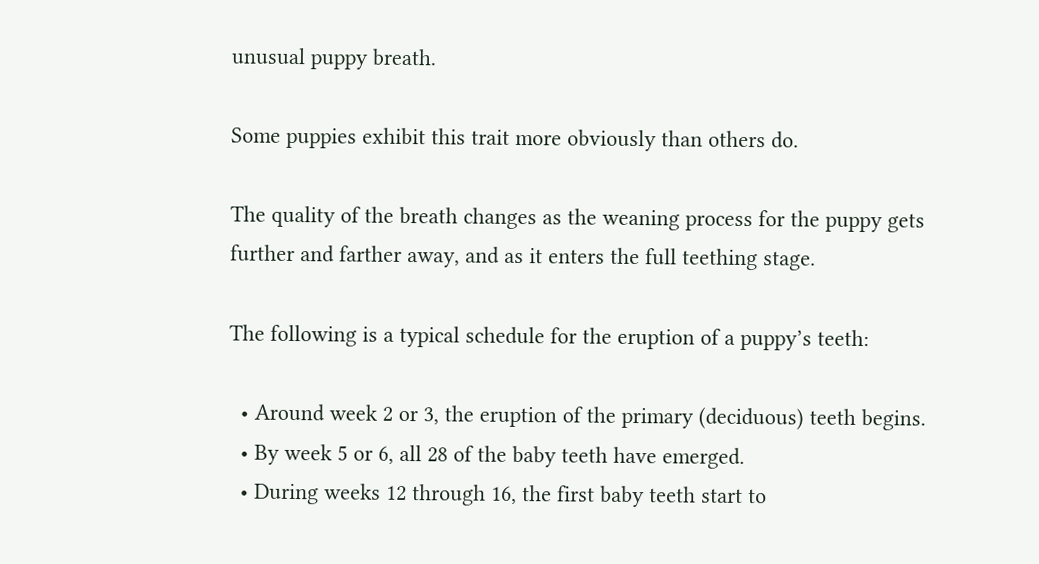unusual puppy breath.

Some puppies exhibit this trait more obviously than others do.

The quality of the breath changes as the weaning process for the puppy gets further and farther away, and as it enters the full teething stage.

The following is a typical schedule for the eruption of a puppy’s teeth:

  • Around week 2 or 3, the eruption of the primary (deciduous) teeth begins.
  • By week 5 or 6, all 28 of the baby teeth have emerged.
  • During weeks 12 through 16, the first baby teeth start to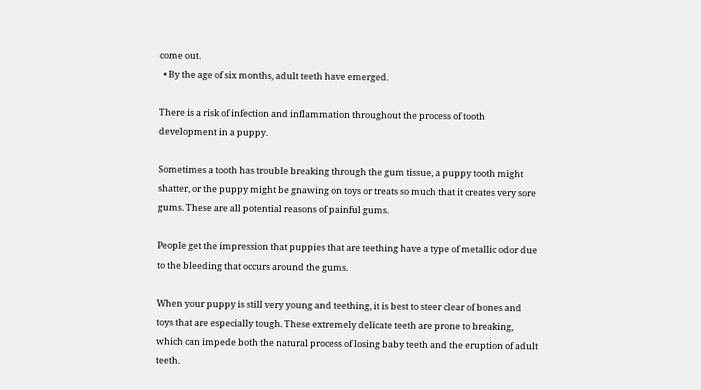come out.
  • By the age of six months, adult teeth have emerged.

There is a risk of infection and inflammation throughout the process of tooth development in a puppy.

Sometimes a tooth has trouble breaking through the gum tissue, a puppy tooth might shatter, or the puppy might be gnawing on toys or treats so much that it creates very sore gums. These are all potential reasons of painful gums.

People get the impression that puppies that are teething have a type of metallic odor due to the bleeding that occurs around the gums.

When your puppy is still very young and teething, it is best to steer clear of bones and toys that are especially tough. These extremely delicate teeth are prone to breaking, which can impede both the natural process of losing baby teeth and the eruption of adult teeth.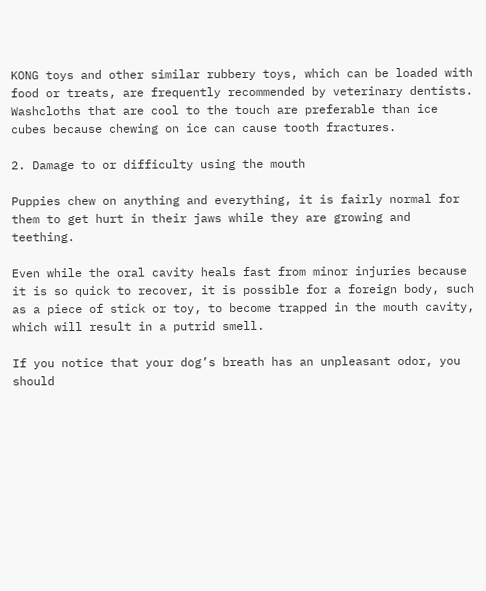KONG toys and other similar rubbery toys, which can be loaded with food or treats, are frequently recommended by veterinary dentists. Washcloths that are cool to the touch are preferable than ice cubes because chewing on ice can cause tooth fractures.

2. Damage to or difficulty using the mouth

Puppies chew on anything and everything, it is fairly normal for them to get hurt in their jaws while they are growing and teething.

Even while the oral cavity heals fast from minor injuries because it is so quick to recover, it is possible for a foreign body, such as a piece of stick or toy, to become trapped in the mouth cavity, which will result in a putrid smell.

If you notice that your dog’s breath has an unpleasant odor, you should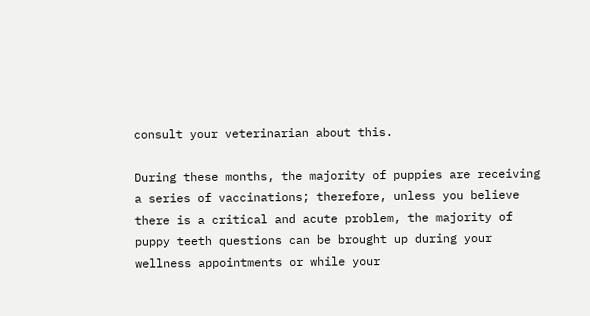consult your veterinarian about this.

During these months, the majority of puppies are receiving a series of vaccinations; therefore, unless you believe there is a critical and acute problem, the majority of puppy teeth questions can be brought up during your wellness appointments or while your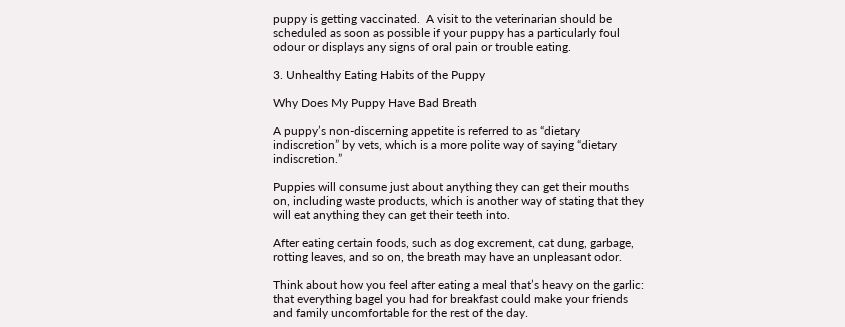puppy is getting vaccinated.  A visit to the veterinarian should be scheduled as soon as possible if your puppy has a particularly foul odour or displays any signs of oral pain or trouble eating.

3. Unhealthy Eating Habits of the Puppy

Why Does My Puppy Have Bad Breath

A puppy’s non-discerning appetite is referred to as “dietary indiscretion” by vets, which is a more polite way of saying “dietary indiscretion.”

Puppies will consume just about anything they can get their mouths on, including waste products, which is another way of stating that they will eat anything they can get their teeth into.

After eating certain foods, such as dog excrement, cat dung, garbage, rotting leaves, and so on, the breath may have an unpleasant odor.

Think about how you feel after eating a meal that’s heavy on the garlic: that everything bagel you had for breakfast could make your friends and family uncomfortable for the rest of the day.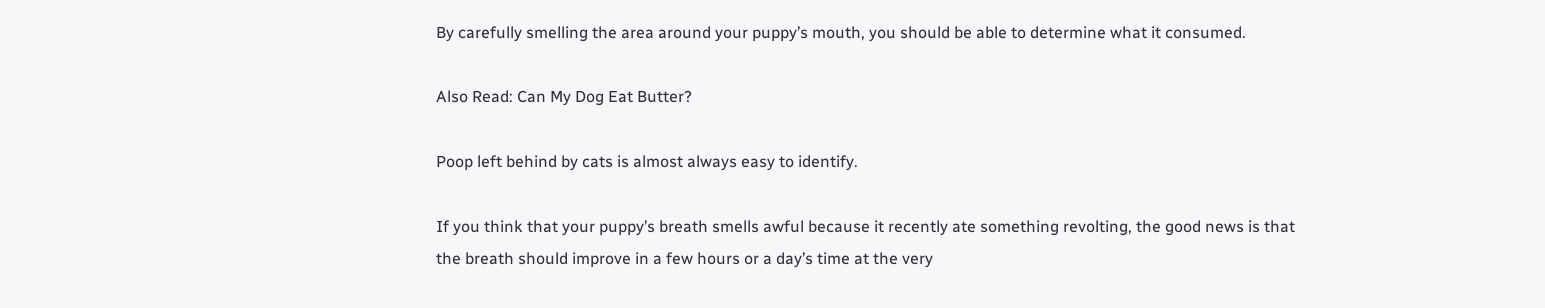By carefully smelling the area around your puppy’s mouth, you should be able to determine what it consumed.

Also Read: Can My Dog Eat Butter?

Poop left behind by cats is almost always easy to identify.

If you think that your puppy’s breath smells awful because it recently ate something revolting, the good news is that the breath should improve in a few hours or a day’s time at the very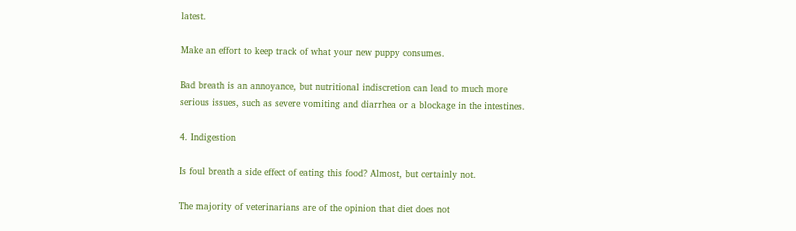latest.

Make an effort to keep track of what your new puppy consumes.

Bad breath is an annoyance, but nutritional indiscretion can lead to much more serious issues, such as severe vomiting and diarrhea or a blockage in the intestines.

4. Indigestion

Is foul breath a side effect of eating this food? Almost, but certainly not.

The majority of veterinarians are of the opinion that diet does not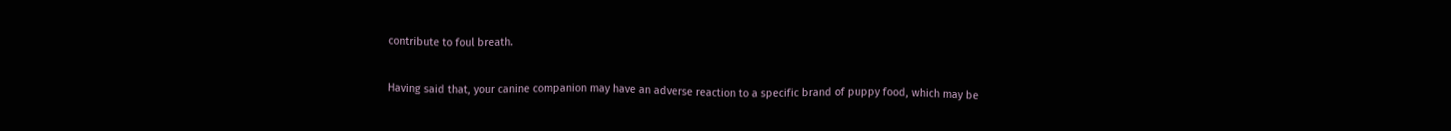contribute to foul breath.

Having said that, your canine companion may have an adverse reaction to a specific brand of puppy food, which may be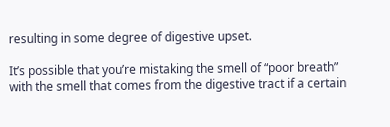resulting in some degree of digestive upset.

It’s possible that you’re mistaking the smell of “poor breath” with the smell that comes from the digestive tract if a certain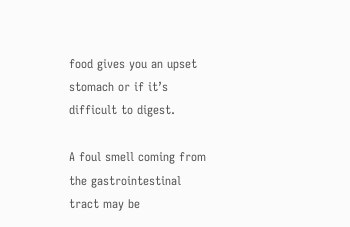food gives you an upset stomach or if it’s difficult to digest.

A foul smell coming from the gastrointestinal tract may be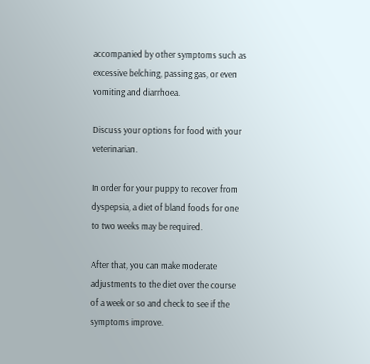accompanied by other symptoms such as excessive belching, passing gas, or even vomiting and diarrhoea.

Discuss your options for food with your veterinarian.

In order for your puppy to recover from dyspepsia, a diet of bland foods for one to two weeks may be required.

After that, you can make moderate adjustments to the diet over the course of a week or so and check to see if the symptoms improve.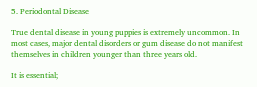5. Periodontal Disease

True dental disease in young puppies is extremely uncommon. In most cases, major dental disorders or gum disease do not manifest themselves in children younger than three years old.

It is essential;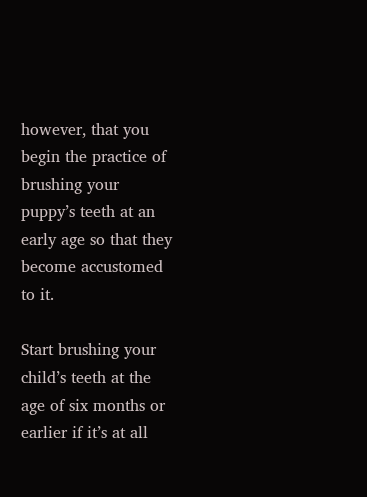however, that you begin the practice of brushing your puppy’s teeth at an early age so that they become accustomed to it.

Start brushing your child’s teeth at the age of six months or earlier if it’s at all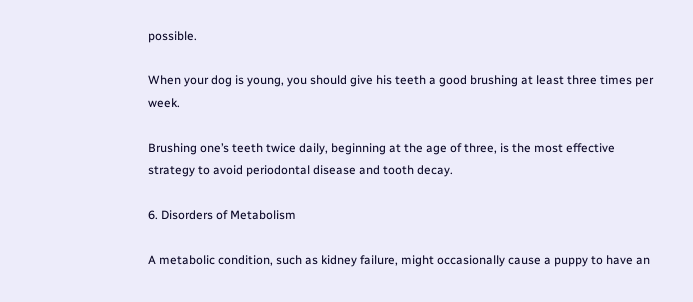possible.

When your dog is young, you should give his teeth a good brushing at least three times per week.

Brushing one’s teeth twice daily, beginning at the age of three, is the most effective strategy to avoid periodontal disease and tooth decay.

6. Disorders of Metabolism

A metabolic condition, such as kidney failure, might occasionally cause a puppy to have an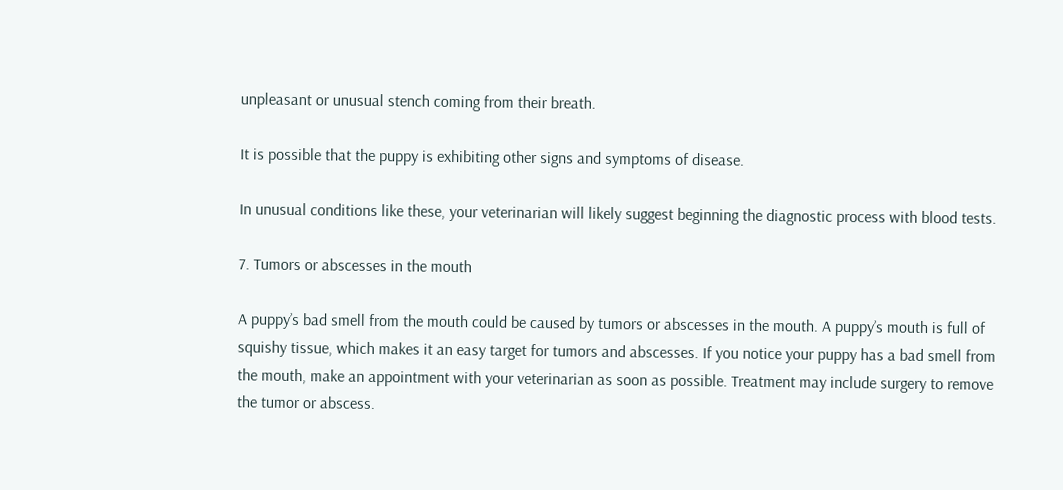unpleasant or unusual stench coming from their breath.

It is possible that the puppy is exhibiting other signs and symptoms of disease.

In unusual conditions like these, your veterinarian will likely suggest beginning the diagnostic process with blood tests.

7. Tumors or abscesses in the mouth

A puppy’s bad smell from the mouth could be caused by tumors or abscesses in the mouth. A puppy’s mouth is full of squishy tissue, which makes it an easy target for tumors and abscesses. If you notice your puppy has a bad smell from the mouth, make an appointment with your veterinarian as soon as possible. Treatment may include surgery to remove the tumor or abscess.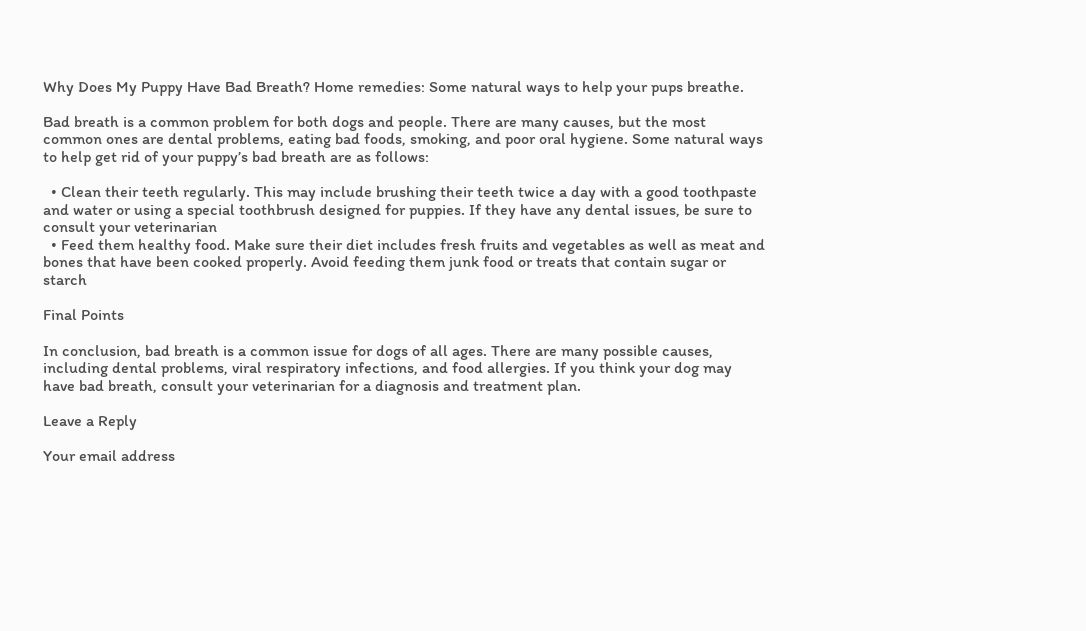Why Does My Puppy Have Bad Breath? Home remedies: Some natural ways to help your pups breathe.

Bad breath is a common problem for both dogs and people. There are many causes, but the most common ones are dental problems, eating bad foods, smoking, and poor oral hygiene. Some natural ways to help get rid of your puppy’s bad breath are as follows:

  • Clean their teeth regularly. This may include brushing their teeth twice a day with a good toothpaste and water or using a special toothbrush designed for puppies. If they have any dental issues, be sure to consult your veterinarian
  • Feed them healthy food. Make sure their diet includes fresh fruits and vegetables as well as meat and bones that have been cooked properly. Avoid feeding them junk food or treats that contain sugar or starch

Final Points

In conclusion, bad breath is a common issue for dogs of all ages. There are many possible causes, including dental problems, viral respiratory infections, and food allergies. If you think your dog may have bad breath, consult your veterinarian for a diagnosis and treatment plan.

Leave a Reply

Your email address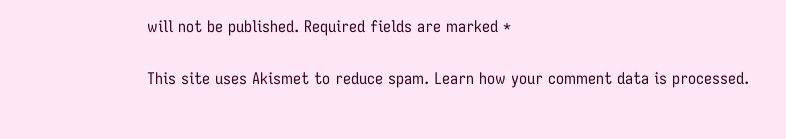will not be published. Required fields are marked *

This site uses Akismet to reduce spam. Learn how your comment data is processed.